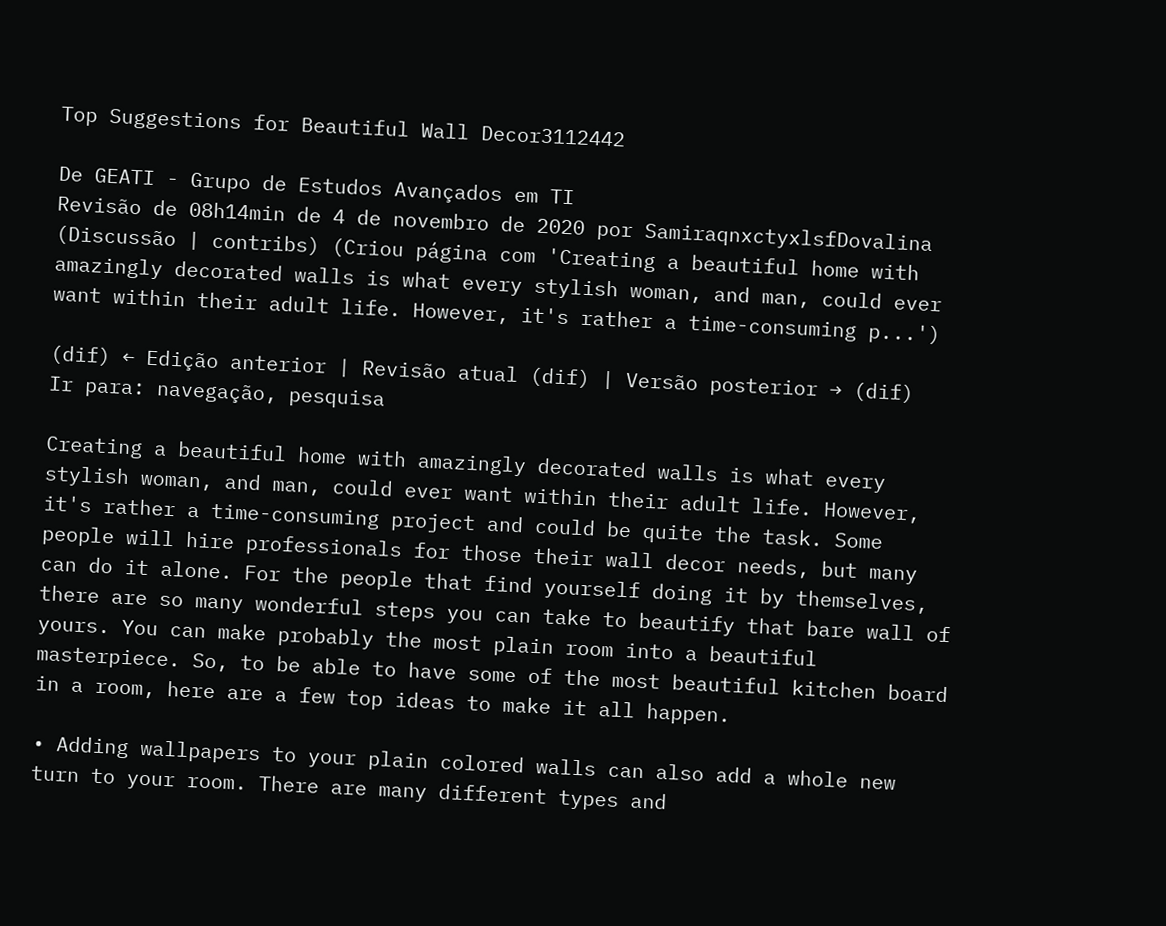Top Suggestions for Beautiful Wall Decor3112442

De GEATI - Grupo de Estudos Avançados em TI
Revisão de 08h14min de 4 de novembro de 2020 por SamiraqnxctyxlsfDovalina (Discussão | contribs) (Criou página com 'Creating a beautiful home with amazingly decorated walls is what every stylish woman, and man, could ever want within their adult life. However, it's rather a time-consuming p...')

(dif) ← Edição anterior | Revisão atual (dif) | Versão posterior → (dif)
Ir para: navegação, pesquisa

Creating a beautiful home with amazingly decorated walls is what every stylish woman, and man, could ever want within their adult life. However, it's rather a time-consuming project and could be quite the task. Some people will hire professionals for those their wall decor needs, but many can do it alone. For the people that find yourself doing it by themselves, there are so many wonderful steps you can take to beautify that bare wall of yours. You can make probably the most plain room into a beautiful masterpiece. So, to be able to have some of the most beautiful kitchen board in a room, here are a few top ideas to make it all happen.

• Adding wallpapers to your plain colored walls can also add a whole new turn to your room. There are many different types and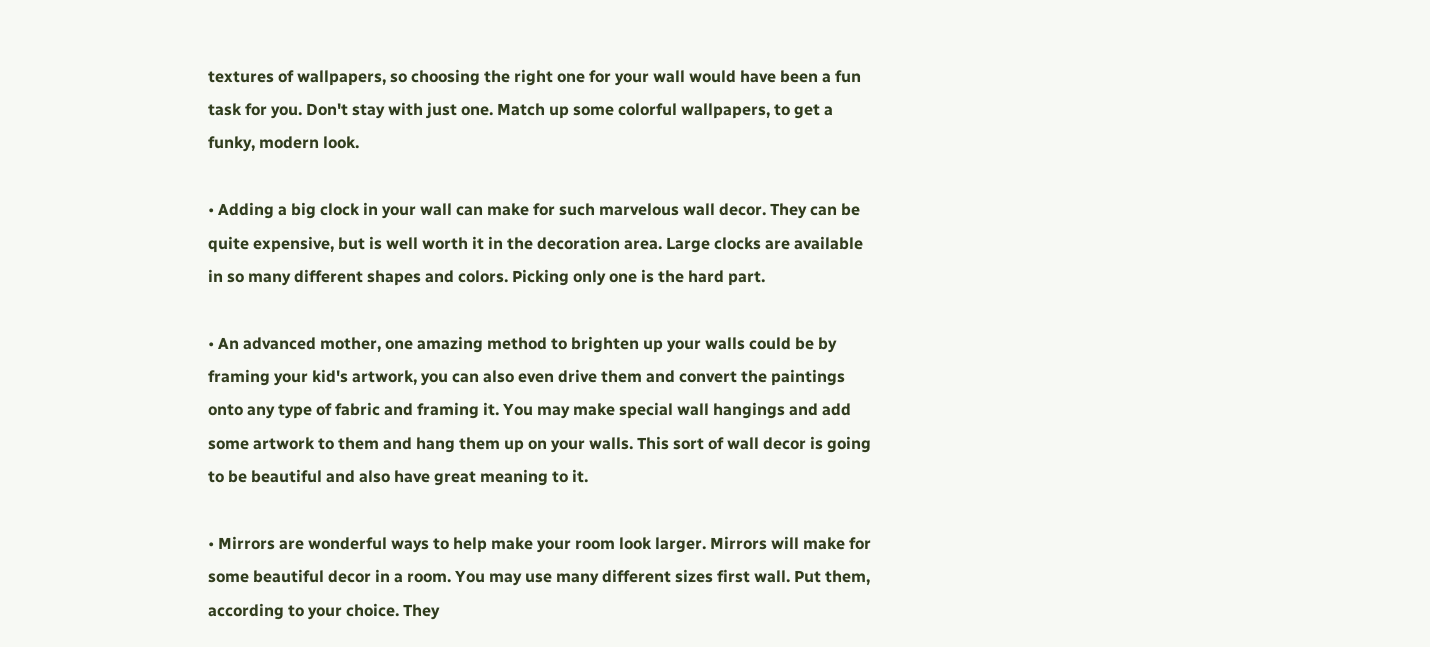textures of wallpapers, so choosing the right one for your wall would have been a fun task for you. Don't stay with just one. Match up some colorful wallpapers, to get a funky, modern look.

• Adding a big clock in your wall can make for such marvelous wall decor. They can be quite expensive, but is well worth it in the decoration area. Large clocks are available in so many different shapes and colors. Picking only one is the hard part.

• An advanced mother, one amazing method to brighten up your walls could be by framing your kid's artwork, you can also even drive them and convert the paintings onto any type of fabric and framing it. You may make special wall hangings and add some artwork to them and hang them up on your walls. This sort of wall decor is going to be beautiful and also have great meaning to it.

• Mirrors are wonderful ways to help make your room look larger. Mirrors will make for some beautiful decor in a room. You may use many different sizes first wall. Put them, according to your choice. They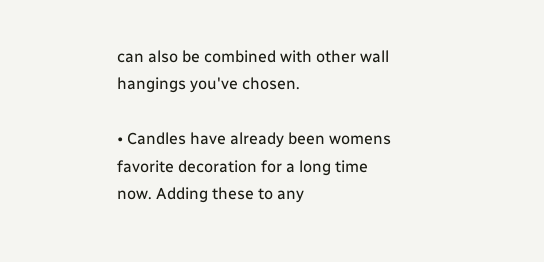can also be combined with other wall hangings you've chosen.

• Candles have already been womens favorite decoration for a long time now. Adding these to any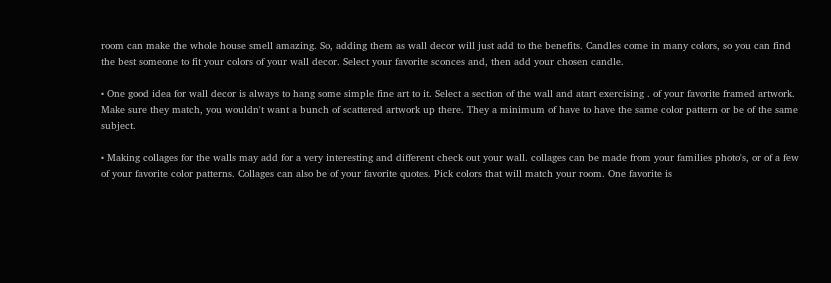room can make the whole house smell amazing. So, adding them as wall decor will just add to the benefits. Candles come in many colors, so you can find the best someone to fit your colors of your wall decor. Select your favorite sconces and, then add your chosen candle.

• One good idea for wall decor is always to hang some simple fine art to it. Select a section of the wall and atart exercising . of your favorite framed artwork. Make sure they match, you wouldn't want a bunch of scattered artwork up there. They a minimum of have to have the same color pattern or be of the same subject.

• Making collages for the walls may add for a very interesting and different check out your wall. collages can be made from your families photo's, or of a few of your favorite color patterns. Collages can also be of your favorite quotes. Pick colors that will match your room. One favorite is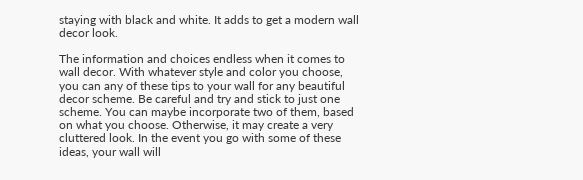staying with black and white. It adds to get a modern wall decor look.

The information and choices endless when it comes to wall decor. With whatever style and color you choose, you can any of these tips to your wall for any beautiful decor scheme. Be careful and try and stick to just one scheme. You can maybe incorporate two of them, based on what you choose. Otherwise, it may create a very cluttered look. In the event you go with some of these ideas, your wall will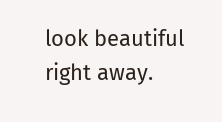look beautiful right away.